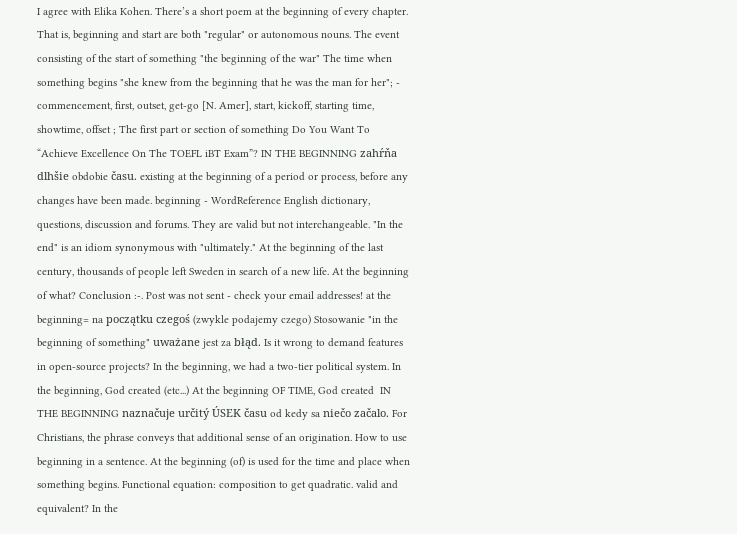I agree with Elika Kohen. There’s a short poem at the beginning of every chapter. That is, beginning and start are both "regular" or autonomous nouns. The event consisting of the start of something "the beginning of the war" The time when something begins "she knew from the beginning that he was the man for her"; - commencement, first, outset, get-go [N. Amer], start, kickoff, starting time, showtime, offset ; The first part or section of something Do You Want To “Achieve Excellence On The TOEFL iBT Exam”? IN THE BEGINNING zahŕňa dlhšie obdobie času. existing at the beginning of a period or process, before any changes have been made. beginning - WordReference English dictionary, questions, discussion and forums. They are valid but not interchangeable. "In the end" is an idiom synonymous with "ultimately." At the beginning of the last century, thousands of people left Sweden in search of a new life. At the beginning of what? Conclusion :-. Post was not sent - check your email addresses! at the beginning= na początku czegoś (zwykle podajemy czego) Stosowanie "in the beginning of something" uważane jest za błąd. Is it wrong to demand features in open-source projects? In the beginning, we had a two-tier political system. In the beginning, God created (etc...) At the beginning OF TIME, God created  IN THE BEGINNING naznačuje určitý ÚSEK času od kedy sa niečo začalo. For Christians, the phrase conveys that additional sense of an origination. How to use beginning in a sentence. At the beginning (of) is used for the time and place when something begins. Functional equation: composition to get quadratic. valid and equivalent? In the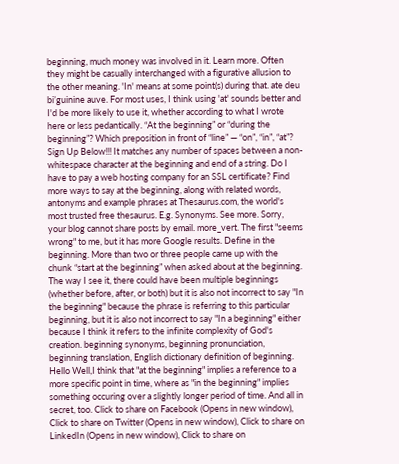beginning, much money was involved in it. Learn more. Often they might be casually interchanged with a figurative allusion to the other meaning. 'In' means at some point(s) during that. ate deu bi’guinine auve. For most uses, I think using 'at' sounds better and I'd be more likely to use it, whether according to what I wrote here or less pedantically. “At the beginning” or “during the beginning”? Which preposition in front of “line” — “on”, “in”, “at”? Sign Up Below!!! It matches any number of spaces between a non-whitespace character at the beginning and end of a string. Do I have to pay a web hosting company for an SSL certificate? Find more ways to say at the beginning, along with related words, antonyms and example phrases at Thesaurus.com, the world's most trusted free thesaurus. E.g. Synonyms. See more. Sorry, your blog cannot share posts by email. more_vert. The first "seems wrong" to me, but it has more Google results. Define in the beginning. More than two or three people came up with the chunk “start at the beginning” when asked about at the beginning. The way I see it, there could have been multiple beginnings (whether before, after, or both) but it is also not incorrect to say "In the beginning" because the phrase is referring to this particular beginning, but it is also not incorrect to say "In a beginning" either because I think it refers to the infinite complexity of God's creation. beginning synonyms, beginning pronunciation, beginning translation, English dictionary definition of beginning. Hello Well,I think that "at the beginning" implies a reference to a more specific point in time, where as "in the beginning" implies something occuring over a slightly longer period of time. And all in secret, too. Click to share on Facebook (Opens in new window), Click to share on Twitter (Opens in new window), Click to share on LinkedIn (Opens in new window), Click to share on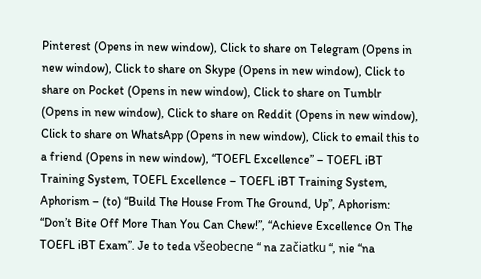Pinterest (Opens in new window), Click to share on Telegram (Opens in new window), Click to share on Skype (Opens in new window), Click to share on Pocket (Opens in new window), Click to share on Tumblr (Opens in new window), Click to share on Reddit (Opens in new window), Click to share on WhatsApp (Opens in new window), Click to email this to a friend (Opens in new window), “TOEFL Excellence” – TOEFL iBT Training System, TOEFL Excellence – TOEFL iBT Training System, Aphorism – (to) “Build The House From The Ground, Up”, Aphorism: “Don’t Bite Off More Than You Can Chew!”, “Achieve Excellence On The TOEFL iBT Exam”. Je to teda všeobecne “ na začiatku “, nie “na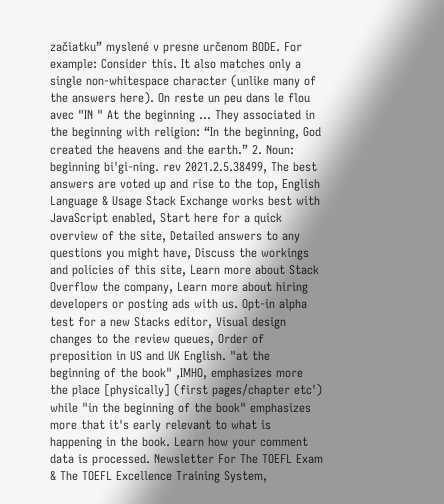začiatku” myslené v presne určenom BODE. For example: Consider this. It also matches only a single non-whitespace character (unlike many of the answers here). On reste un peu dans le flou avec "IN " At the beginning … They associated in the beginning with religion: “In the beginning, God created the heavens and the earth.” 2. Noun: beginning bi'gi-ning. rev 2021.2.5.38499, The best answers are voted up and rise to the top, English Language & Usage Stack Exchange works best with JavaScript enabled, Start here for a quick overview of the site, Detailed answers to any questions you might have, Discuss the workings and policies of this site, Learn more about Stack Overflow the company, Learn more about hiring developers or posting ads with us. Opt-in alpha test for a new Stacks editor, Visual design changes to the review queues, Order of preposition in US and UK English. "at the beginning of the book" ,IMHO, emphasizes more the place [physically] (first pages/chapter etc') while "in the beginning of the book" emphasizes more that it's early relevant to what is happening in the book. Learn how your comment data is processed. Newsletter For The TOEFL Exam & The TOEFL Excellence Training System,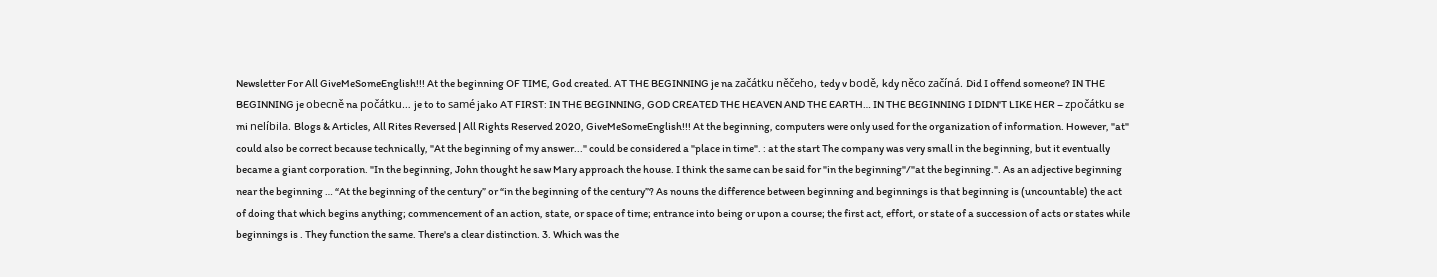Newsletter For All GiveMeSomeEnglish!!! At the beginning OF TIME, God created. AT THE BEGINNING je na začátku něčeho, tedy v bodě, kdy něco začíná. Did I offend someone? IN THE BEGINNING je obecně na počátku… je to to samé jako AT FIRST: IN THE BEGINNING, GOD CREATED THE HEAVEN AND THE EARTH… IN THE BEGINNING I DIDN'T LIKE HER – zpočátku se mi nelíbila. Blogs & Articles, All Rites Reversed | All Rights Reserved 2020, GiveMeSomeEnglish!!! At the beginning, computers were only used for the organization of information. However, "at" could also be correct because technically, "At the beginning of my answer..." could be considered a "place in time". : at the start The company was very small in the beginning, but it eventually became a giant corporation. "In the beginning, John thought he saw Mary approach the house. I think the same can be said for "in the beginning"/"at the beginning.". As an adjective beginning near the beginning … “At the beginning of the century” or “in the beginning of the century”? As nouns the difference between beginning and beginnings is that beginning is (uncountable) the act of doing that which begins anything; commencement of an action, state, or space of time; entrance into being or upon a course; the first act, effort, or state of a succession of acts or states while beginnings is . They function the same. There's a clear distinction. 3. Which was the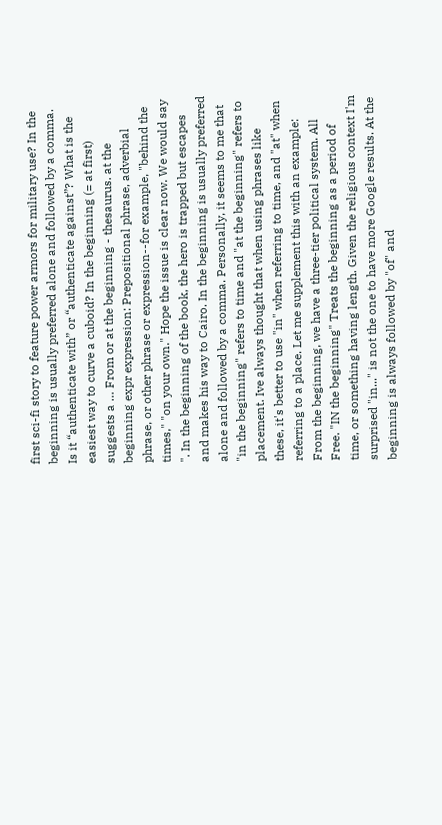first sci-fi story to feature power armors for military use? In the beginning is usually preferred alone and followed by a comma. Is it “authenticate with” or “authenticate against”? What is the easiest way to curve a cuboid? In the beginning (= at first) suggests a … From or at the beginning - thesaurus. at the beginning expr expression: Prepositional phrase, adverbial phrase, or other phrase or expression--for example, "behind the times," "on your own." Hope the issue is clear now. We would say ". In the beginning of the book, the hero is trapped but escapes and makes his way to Cairo. In the beginning is usually preferred alone and followed by a comma. Personally, it seems to me that "in the beginning" refers to time and "at the beginning" refers to placement. Ive always thought that when using phrases like these, it's better to use "in" when referring to time, and "at" when referring to a place. Let me supplement this with an example: From the beginning, we have a three-tier political system. All Free. "IN the beginning" Treats the beginning as a period of time, or something having length. Given the religious context I'm surprised "in..." is not the one to have more Google results. At the beginning is always followed by "of" and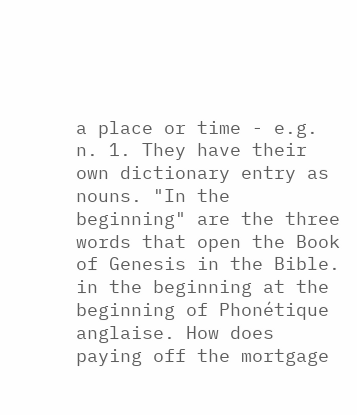a place or time - e.g. n. 1. They have their own dictionary entry as nouns. "In the beginning" are the three words that open the Book of Genesis in the Bible. in the beginning at the beginning of Phonétique anglaise. How does paying off the mortgage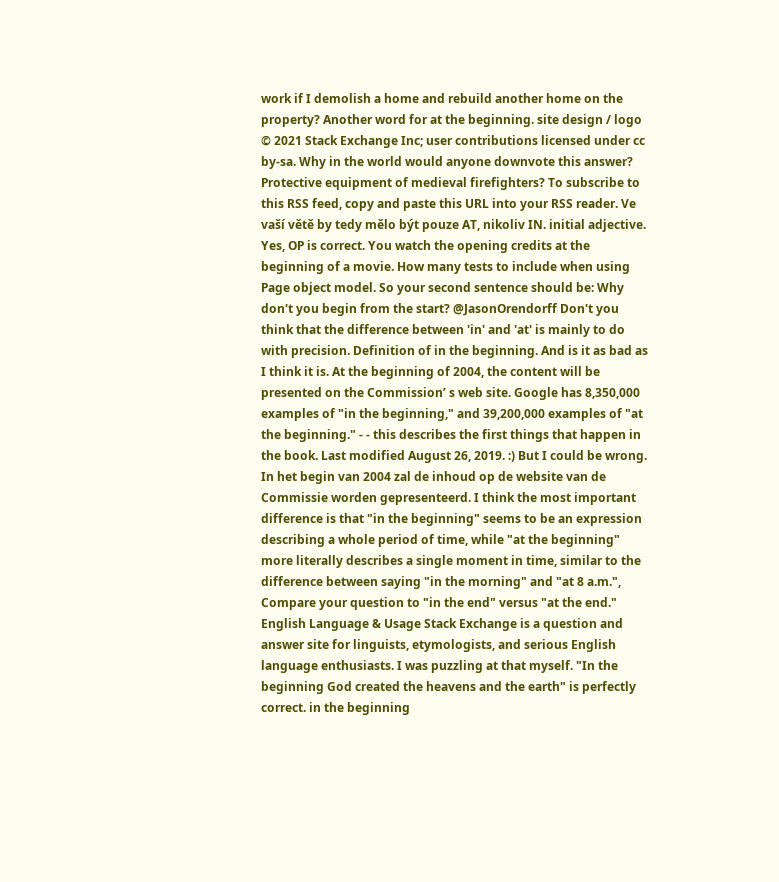work if I demolish a home and rebuild another home on the property? Another word for at the beginning. site design / logo © 2021 Stack Exchange Inc; user contributions licensed under cc by-sa. Why in the world would anyone downvote this answer? Protective equipment of medieval firefighters? To subscribe to this RSS feed, copy and paste this URL into your RSS reader. Ve vaší větě by tedy mělo být pouze AT, nikoliv IN. initial adjective. Yes, OP is correct. You watch the opening credits at the beginning of a movie. How many tests to include when using Page object model. So your second sentence should be: Why don't you begin from the start? @JasonOrendorff Don't you think that the difference between 'in' and 'at' is mainly to do with precision. Definition of in the beginning. And is it as bad as I think it is. At the beginning of 2004, the content will be presented on the Commission’ s web site. Google has 8,350,000 examples of "in the beginning," and 39,200,000 examples of "at the beginning." - - this describes the first things that happen in the book. Last modified August 26, 2019. :) But I could be wrong. In het begin van 2004 zal de inhoud op de website van de Commissie worden gepresenteerd. I think the most important difference is that "in the beginning" seems to be an expression describing a whole period of time, while "at the beginning" more literally describes a single moment in time, similar to the difference between saying "in the morning" and "at 8 a.m.", Compare your question to "in the end" versus "at the end." English Language & Usage Stack Exchange is a question and answer site for linguists, etymologists, and serious English language enthusiasts. I was puzzling at that myself. "In the beginning God created the heavens and the earth" is perfectly correct. in the beginning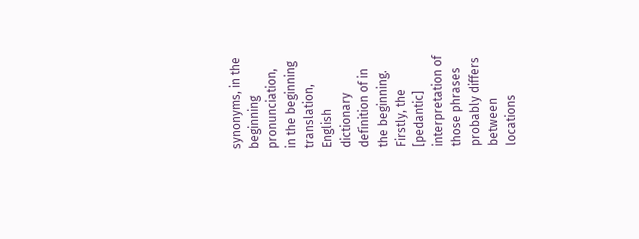synonyms, in the beginning pronunciation, in the beginning translation, English dictionary definition of in the beginning. Firstly, the [pedantic] interpretation of those phrases probably differs between locations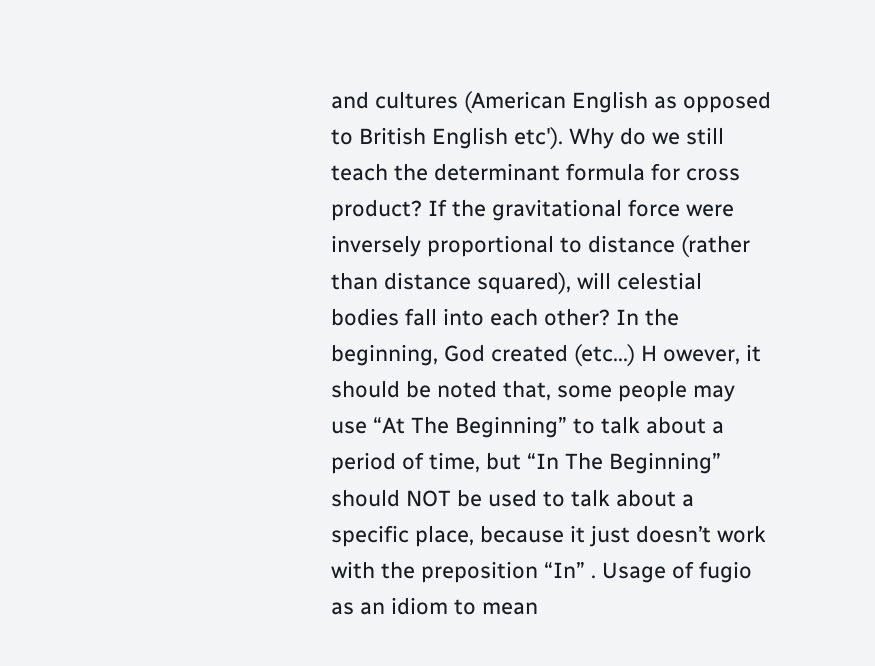and cultures (American English as opposed to British English etc'). Why do we still teach the determinant formula for cross product? If the gravitational force were inversely proportional to distance (rather than distance squared), will celestial bodies fall into each other? In the beginning, God created (etc...) H owever, it should be noted that, some people may use “At The Beginning” to talk about a period of time, but “In The Beginning” should NOT be used to talk about a specific place, because it just doesn’t work with the preposition “In” . Usage of fugio as an idiom to mean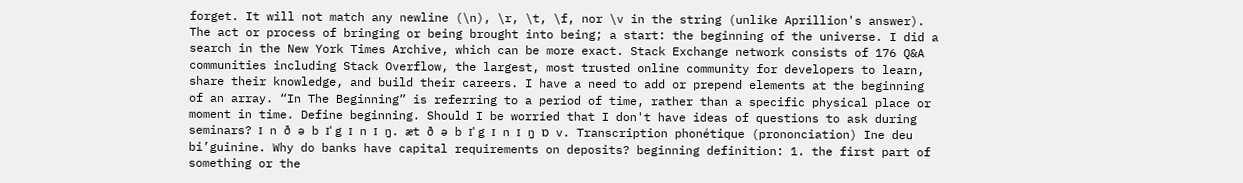forget. It will not match any newline (\n), \r, \t, \f, nor \v in the string (unlike Aprillion's answer). The act or process of bringing or being brought into being; a start: the beginning of the universe. I did a search in the New York Times Archive, which can be more exact. Stack Exchange network consists of 176 Q&A communities including Stack Overflow, the largest, most trusted online community for developers to learn, share their knowledge, and build their careers. I have a need to add or prepend elements at the beginning of an array. “In The Beginning” is referring to a period of time, rather than a specific physical place or moment in time. Define beginning. Should I be worried that I don't have ideas of questions to ask during seminars? ɪ n ð ə b ɪˈ g ɪ n ɪ ŋ. æt ð ə b ɪˈ g ɪ n ɪ ŋ ɒ v. Transcription phonétique (prononciation) Ine deu bi’guinine. Why do banks have capital requirements on deposits? beginning definition: 1. the first part of something or the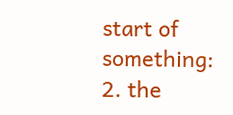start of something: 2. the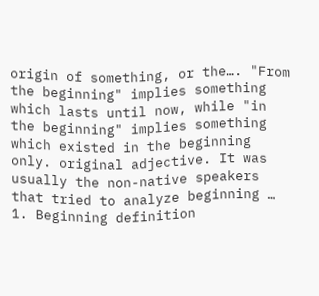origin of something, or the…. "From the beginning" implies something which lasts until now, while "in the beginning" implies something which existed in the beginning only. original adjective. It was usually the non-native speakers that tried to analyze beginning … 1. Beginning definition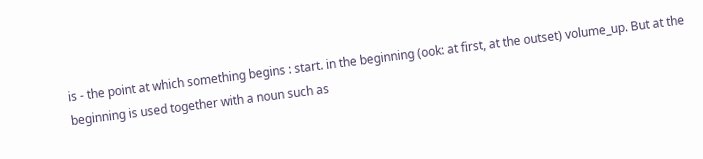is - the point at which something begins : start. in the beginning (ook: at first, at the outset) volume_up. But at the beginning is used together with a noun such as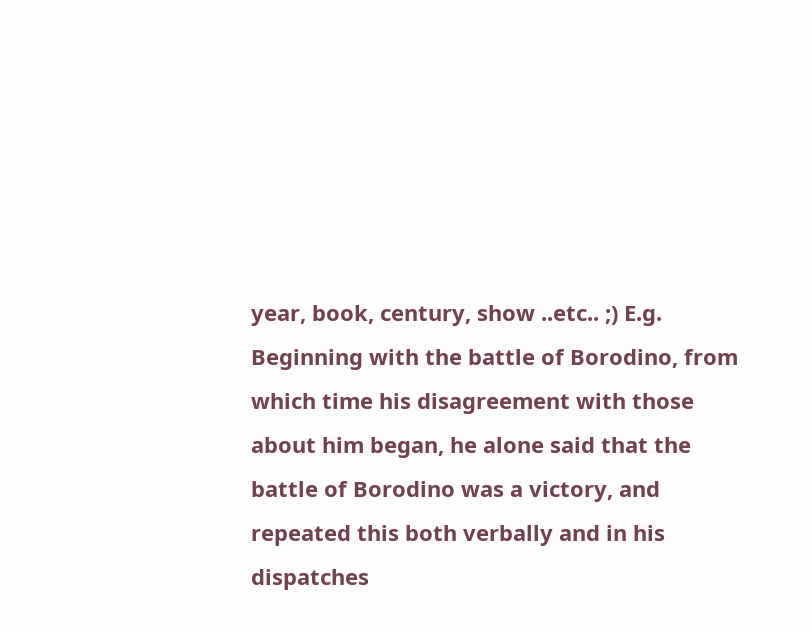year, book, century, show ..etc.. ;) E.g. Beginning with the battle of Borodino, from which time his disagreement with those about him began, he alone said that the battle of Borodino was a victory, and repeated this both verbally and in his dispatches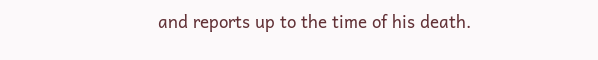and reports up to the time of his death.